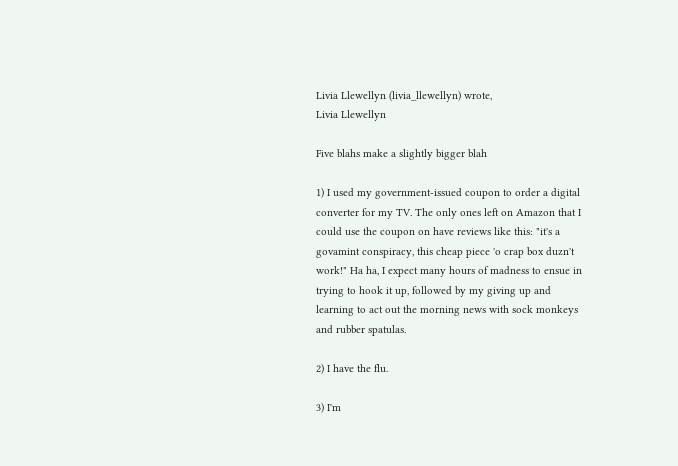Livia Llewellyn (livia_llewellyn) wrote,
Livia Llewellyn

Five blahs make a slightly bigger blah

1) I used my government-issued coupon to order a digital converter for my TV. The only ones left on Amazon that I could use the coupon on have reviews like this: "it's a govamint conspiracy, this cheap piece 'o crap box duzn't work!" Ha ha, I expect many hours of madness to ensue in trying to hook it up, followed by my giving up and learning to act out the morning news with sock monkeys and rubber spatulas.

2) I have the flu.

3) I'm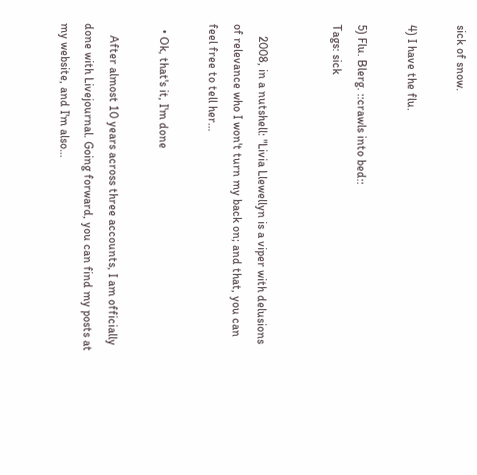sick of snow.

4) I have the flu.

5) Flu. Blerg. ::crawls into bed::
Tags: sick


    2008, in a nutshell: "Livia Llewellyn is a viper with delusions of relevance who I won't turn my back on; and that, you can feel free to tell her…

  • Ok, that's it, I'm done

    After almost 10 years across three accounts, I am officially done with Livejournal. Going forward, you can find my posts at my website, and I'm also…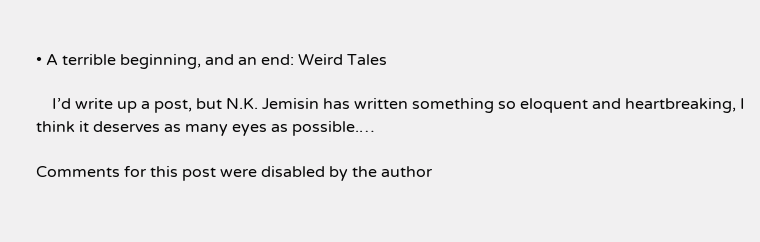• A terrible beginning, and an end: Weird Tales

    I’d write up a post, but N.K. Jemisin has written something so eloquent and heartbreaking, I think it deserves as many eyes as possible.…

Comments for this post were disabled by the author